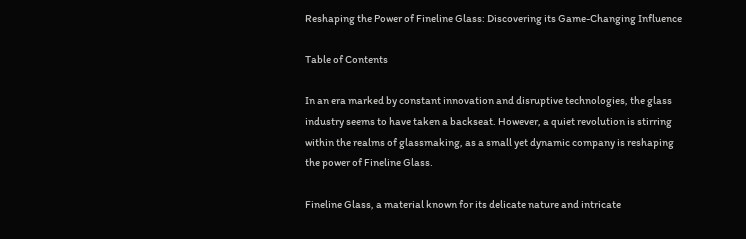Reshaping the Power of Fineline Glass: Discovering its Game-Changing Influence

Table of Contents

In an era marked by constant innovation and disruptive technologies, the glass industry seems to have taken a backseat. However, a quiet revolution is stirring within the realms of glassmaking, as a small yet dynamic company is reshaping the power of Fineline Glass.

Fineline Glass, a material known for its delicate nature and intricate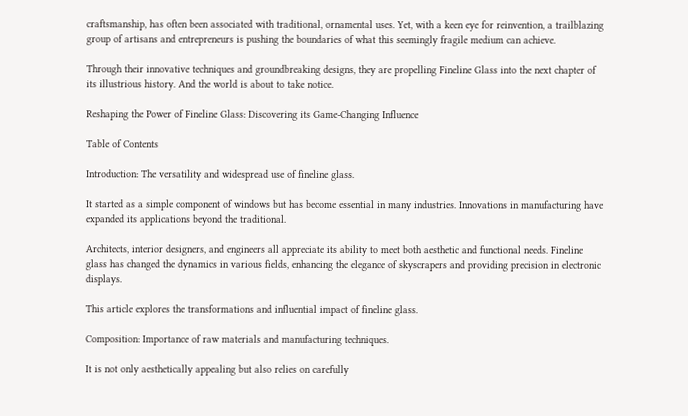craftsmanship, has often been associated with traditional, ornamental uses. Yet, with a keen eye for reinvention, a trailblazing group of artisans and entrepreneurs is pushing the boundaries of what this seemingly fragile medium can achieve.

Through their innovative techniques and groundbreaking designs, they are propelling Fineline Glass into the next chapter of its illustrious history. And the world is about to take notice.

Reshaping the Power of Fineline Glass: Discovering its Game-Changing Influence

Table of Contents

Introduction: The versatility and widespread use of fineline glass.

It started as a simple component of windows but has become essential in many industries. Innovations in manufacturing have expanded its applications beyond the traditional.

Architects, interior designers, and engineers all appreciate its ability to meet both aesthetic and functional needs. Fineline glass has changed the dynamics in various fields, enhancing the elegance of skyscrapers and providing precision in electronic displays.

This article explores the transformations and influential impact of fineline glass.

Composition: Importance of raw materials and manufacturing techniques.

It is not only aesthetically appealing but also relies on carefully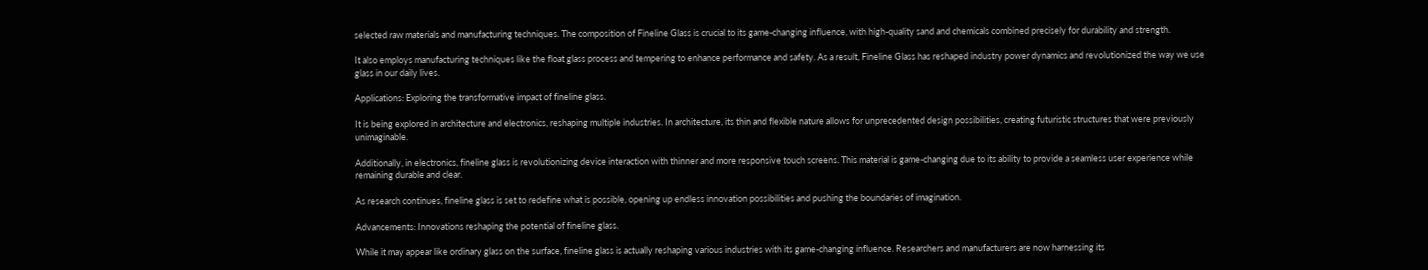selected raw materials and manufacturing techniques. The composition of Fineline Glass is crucial to its game-changing influence, with high-quality sand and chemicals combined precisely for durability and strength.

It also employs manufacturing techniques like the float glass process and tempering to enhance performance and safety. As a result, Fineline Glass has reshaped industry power dynamics and revolutionized the way we use glass in our daily lives.

Applications: Exploring the transformative impact of fineline glass.

It is being explored in architecture and electronics, reshaping multiple industries. In architecture, its thin and flexible nature allows for unprecedented design possibilities, creating futuristic structures that were previously unimaginable.

Additionally, in electronics, fineline glass is revolutionizing device interaction with thinner and more responsive touch screens. This material is game-changing due to its ability to provide a seamless user experience while remaining durable and clear.

As research continues, fineline glass is set to redefine what is possible, opening up endless innovation possibilities and pushing the boundaries of imagination.

Advancements: Innovations reshaping the potential of fineline glass.

While it may appear like ordinary glass on the surface, fineline glass is actually reshaping various industries with its game-changing influence. Researchers and manufacturers are now harnessing its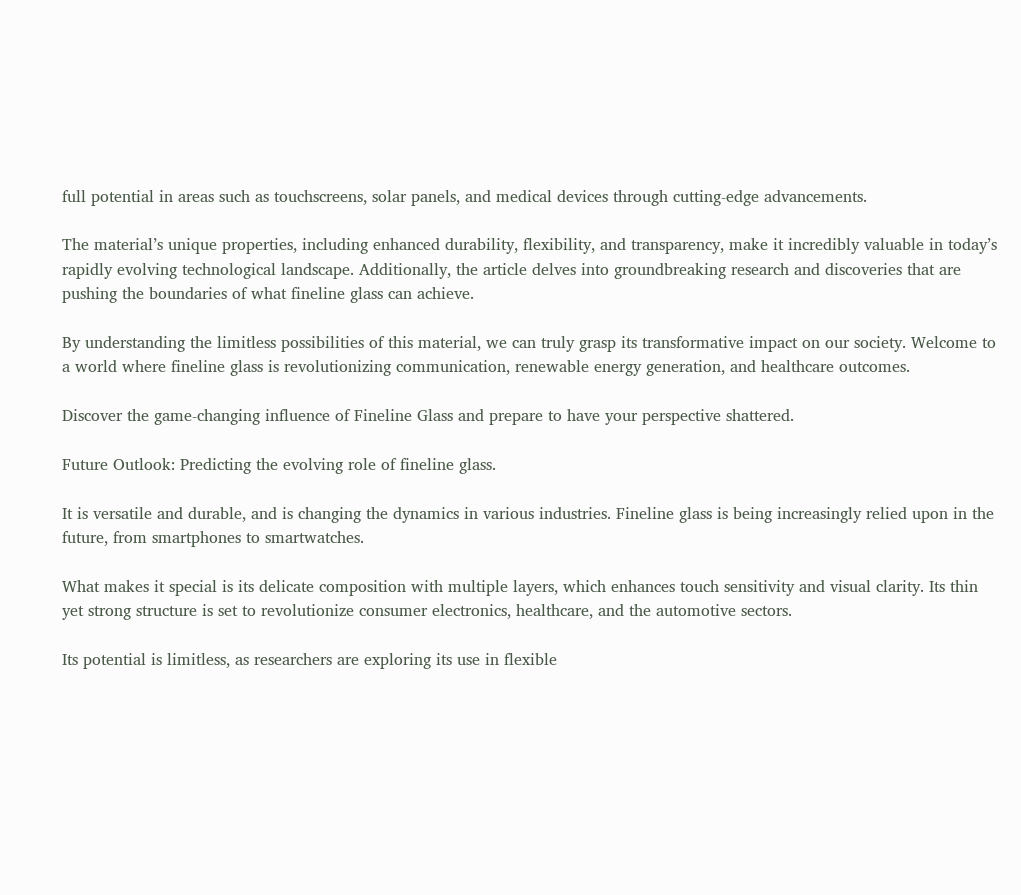full potential in areas such as touchscreens, solar panels, and medical devices through cutting-edge advancements.

The material’s unique properties, including enhanced durability, flexibility, and transparency, make it incredibly valuable in today’s rapidly evolving technological landscape. Additionally, the article delves into groundbreaking research and discoveries that are pushing the boundaries of what fineline glass can achieve.

By understanding the limitless possibilities of this material, we can truly grasp its transformative impact on our society. Welcome to a world where fineline glass is revolutionizing communication, renewable energy generation, and healthcare outcomes.

Discover the game-changing influence of Fineline Glass and prepare to have your perspective shattered.

Future Outlook: Predicting the evolving role of fineline glass.

It is versatile and durable, and is changing the dynamics in various industries. Fineline glass is being increasingly relied upon in the future, from smartphones to smartwatches.

What makes it special is its delicate composition with multiple layers, which enhances touch sensitivity and visual clarity. Its thin yet strong structure is set to revolutionize consumer electronics, healthcare, and the automotive sectors.

Its potential is limitless, as researchers are exploring its use in flexible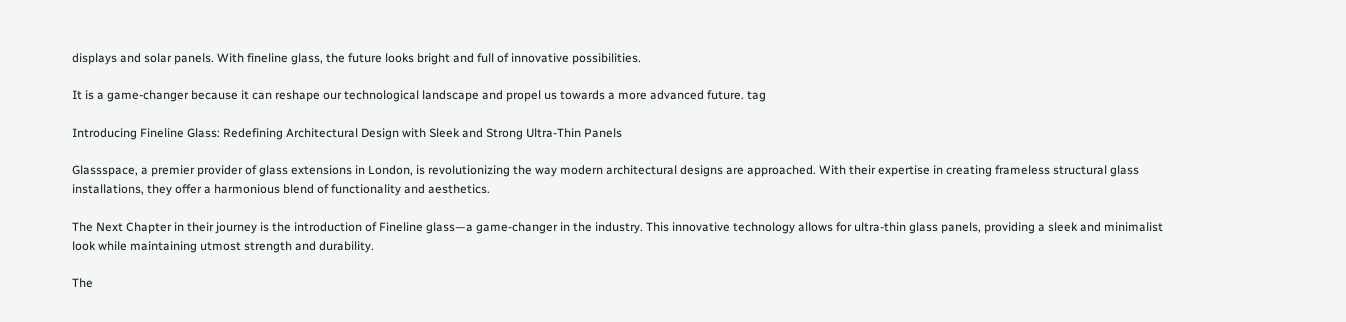displays and solar panels. With fineline glass, the future looks bright and full of innovative possibilities.

It is a game-changer because it can reshape our technological landscape and propel us towards a more advanced future. tag

Introducing Fineline Glass: Redefining Architectural Design with Sleek and Strong Ultra-Thin Panels

Glassspace, a premier provider of glass extensions in London, is revolutionizing the way modern architectural designs are approached. With their expertise in creating frameless structural glass installations, they offer a harmonious blend of functionality and aesthetics.

The Next Chapter in their journey is the introduction of Fineline glass—a game-changer in the industry. This innovative technology allows for ultra-thin glass panels, providing a sleek and minimalist look while maintaining utmost strength and durability.

The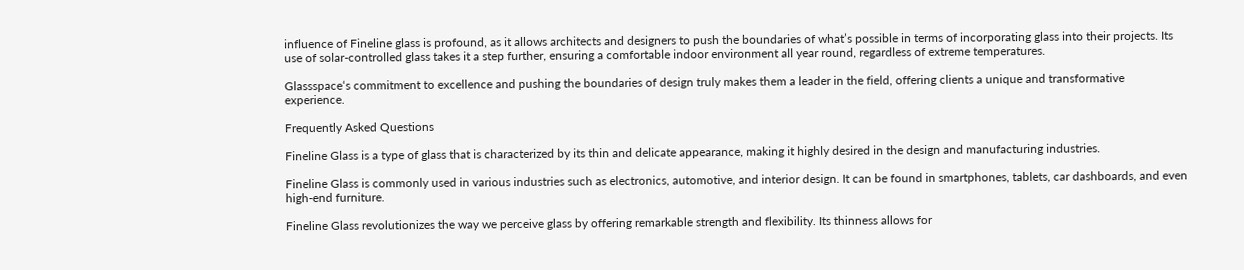influence of Fineline glass is profound, as it allows architects and designers to push the boundaries of what’s possible in terms of incorporating glass into their projects. Its use of solar-controlled glass takes it a step further, ensuring a comfortable indoor environment all year round, regardless of extreme temperatures.

Glassspace‘s commitment to excellence and pushing the boundaries of design truly makes them a leader in the field, offering clients a unique and transformative experience.

Frequently Asked Questions

Fineline Glass is a type of glass that is characterized by its thin and delicate appearance, making it highly desired in the design and manufacturing industries.

Fineline Glass is commonly used in various industries such as electronics, automotive, and interior design. It can be found in smartphones, tablets, car dashboards, and even high-end furniture.

Fineline Glass revolutionizes the way we perceive glass by offering remarkable strength and flexibility. Its thinness allows for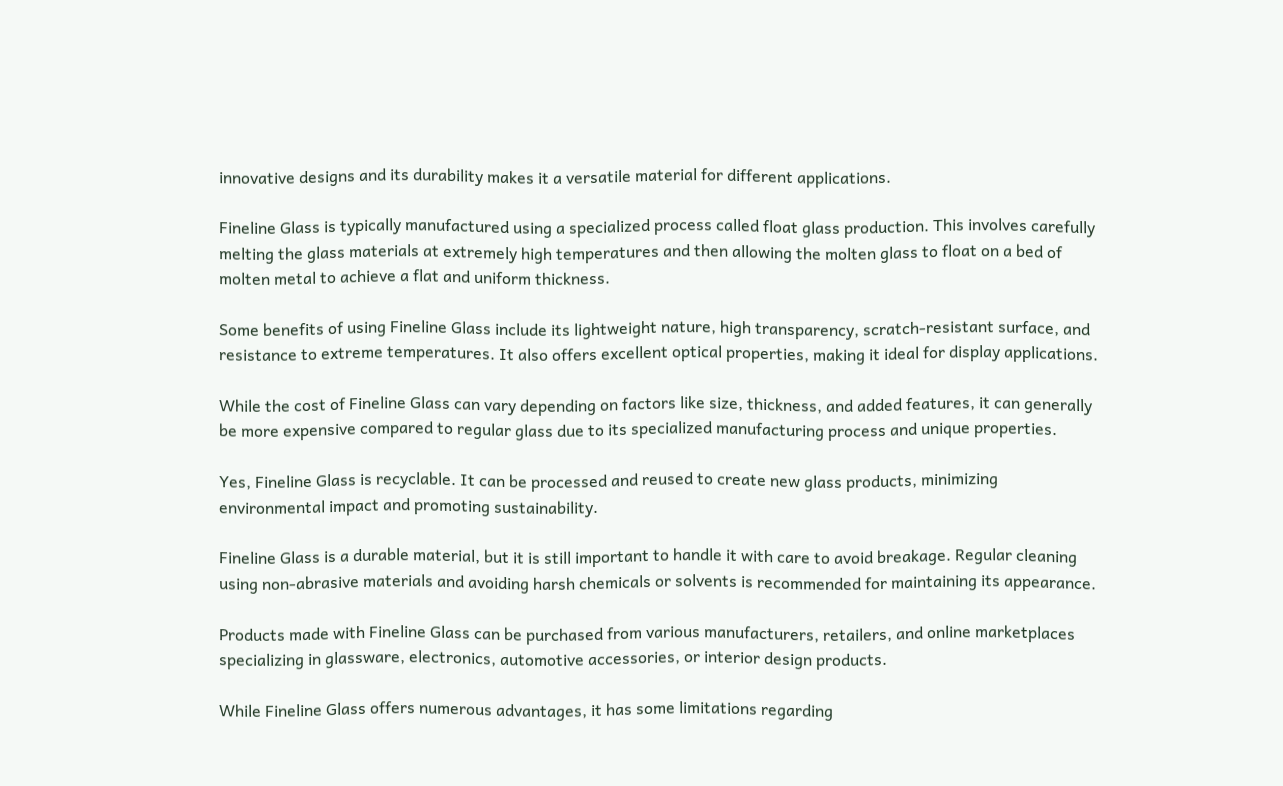innovative designs and its durability makes it a versatile material for different applications.

Fineline Glass is typically manufactured using a specialized process called float glass production. This involves carefully melting the glass materials at extremely high temperatures and then allowing the molten glass to float on a bed of molten metal to achieve a flat and uniform thickness.

Some benefits of using Fineline Glass include its lightweight nature, high transparency, scratch-resistant surface, and resistance to extreme temperatures. It also offers excellent optical properties, making it ideal for display applications.

While the cost of Fineline Glass can vary depending on factors like size, thickness, and added features, it can generally be more expensive compared to regular glass due to its specialized manufacturing process and unique properties.

Yes, Fineline Glass is recyclable. It can be processed and reused to create new glass products, minimizing environmental impact and promoting sustainability.

Fineline Glass is a durable material, but it is still important to handle it with care to avoid breakage. Regular cleaning using non-abrasive materials and avoiding harsh chemicals or solvents is recommended for maintaining its appearance.

Products made with Fineline Glass can be purchased from various manufacturers, retailers, and online marketplaces specializing in glassware, electronics, automotive accessories, or interior design products.

While Fineline Glass offers numerous advantages, it has some limitations regarding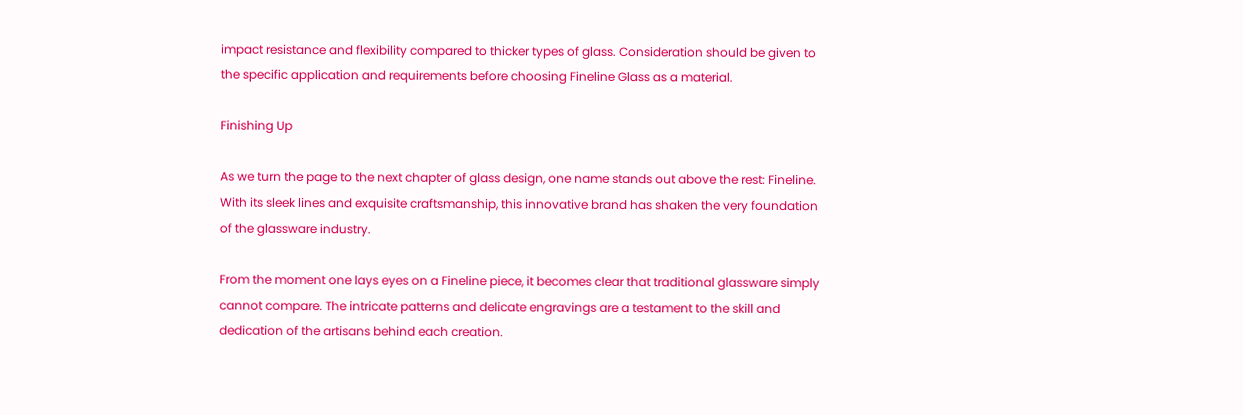impact resistance and flexibility compared to thicker types of glass. Consideration should be given to the specific application and requirements before choosing Fineline Glass as a material.

Finishing Up

As we turn the page to the next chapter of glass design, one name stands out above the rest: Fineline. With its sleek lines and exquisite craftsmanship, this innovative brand has shaken the very foundation of the glassware industry.

From the moment one lays eyes on a Fineline piece, it becomes clear that traditional glassware simply cannot compare. The intricate patterns and delicate engravings are a testament to the skill and dedication of the artisans behind each creation.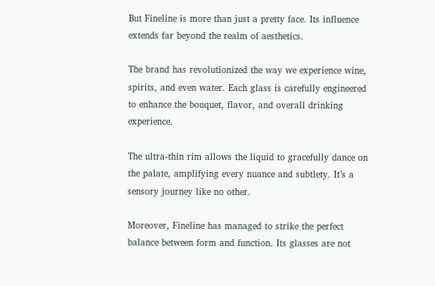But Fineline is more than just a pretty face. Its influence extends far beyond the realm of aesthetics.

The brand has revolutionized the way we experience wine, spirits, and even water. Each glass is carefully engineered to enhance the bouquet, flavor, and overall drinking experience.

The ultra-thin rim allows the liquid to gracefully dance on the palate, amplifying every nuance and subtlety. It’s a sensory journey like no other.

Moreover, Fineline has managed to strike the perfect balance between form and function. Its glasses are not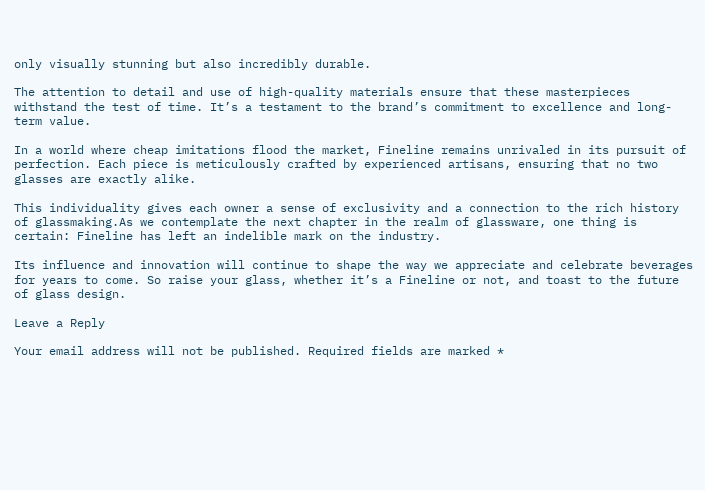only visually stunning but also incredibly durable.

The attention to detail and use of high-quality materials ensure that these masterpieces withstand the test of time. It’s a testament to the brand’s commitment to excellence and long-term value.

In a world where cheap imitations flood the market, Fineline remains unrivaled in its pursuit of perfection. Each piece is meticulously crafted by experienced artisans, ensuring that no two glasses are exactly alike.

This individuality gives each owner a sense of exclusivity and a connection to the rich history of glassmaking.As we contemplate the next chapter in the realm of glassware, one thing is certain: Fineline has left an indelible mark on the industry.

Its influence and innovation will continue to shape the way we appreciate and celebrate beverages for years to come. So raise your glass, whether it’s a Fineline or not, and toast to the future of glass design.

Leave a Reply

Your email address will not be published. Required fields are marked *